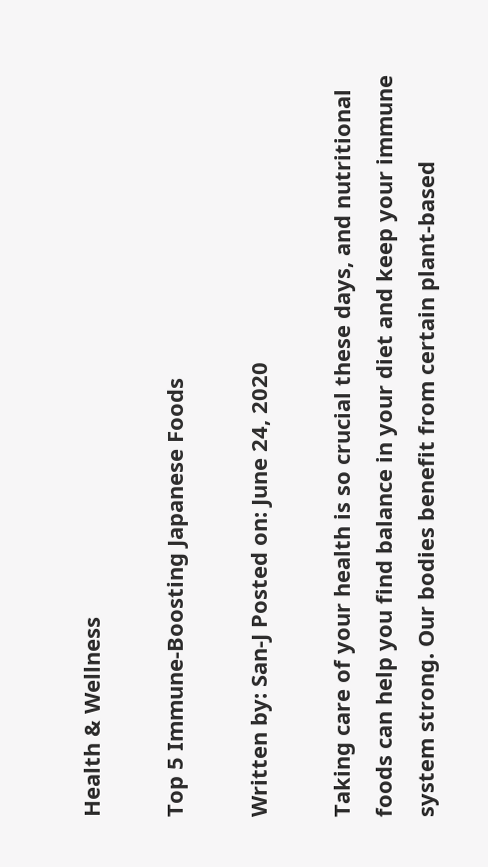Health & Wellness

Top 5 Immune-Boosting Japanese Foods

Written by: San-J Posted on: June 24, 2020

Taking care of your health is so crucial these days, and nutritional foods can help you find balance in your diet and keep your immune system strong. Our bodies benefit from certain plant-based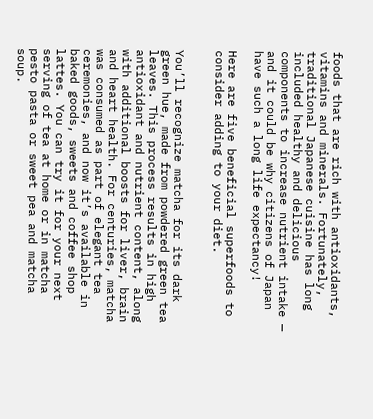foods that are rich with antioxidants, vitamins and minerals. Fortunately, traditional Japanese cuisine has long included healthy and delicious components to increase nutrient intake — and it could be why citizens of Japan have such a long life expectancy!

Here are five beneficial superfoods to consider adding to your diet.


You’ll recognize matcha for its dark green hue, made from powdered green tea leaves. This process results in high antioxidant and nutrient content, along with additional boosts for liver, brain and heart health. For centuries, matcha was consumed as part of elegant tea ceremonies, and now it’s available in baked goods, sweets and coffee shop lattes. You can try it for your next serving of tea at home or in matcha pesto pasta or sweet pea and matcha soup.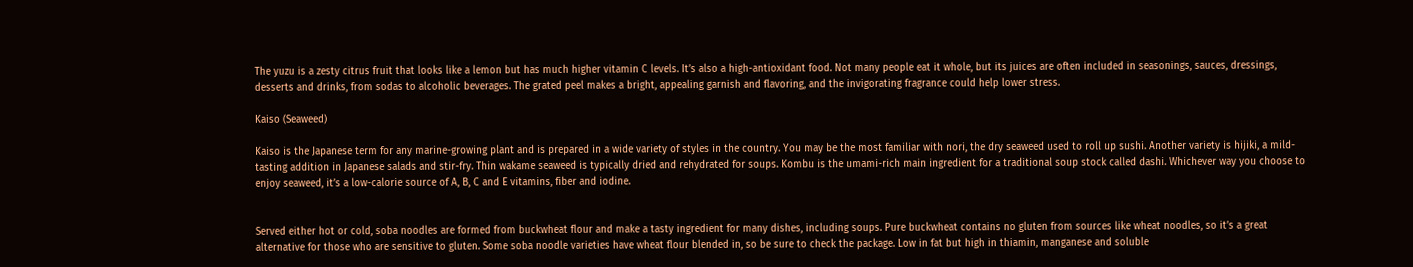The yuzu is a zesty citrus fruit that looks like a lemon but has much higher vitamin C levels. It’s also a high-antioxidant food. Not many people eat it whole, but its juices are often included in seasonings, sauces, dressings, desserts and drinks, from sodas to alcoholic beverages. The grated peel makes a bright, appealing garnish and flavoring, and the invigorating fragrance could help lower stress.

Kaiso (Seaweed)

Kaiso is the Japanese term for any marine-growing plant and is prepared in a wide variety of styles in the country. You may be the most familiar with nori, the dry seaweed used to roll up sushi. Another variety is hijiki, a mild-tasting addition in Japanese salads and stir-fry. Thin wakame seaweed is typically dried and rehydrated for soups. Kombu is the umami-rich main ingredient for a traditional soup stock called dashi. Whichever way you choose to enjoy seaweed, it’s a low-calorie source of A, B, C and E vitamins, fiber and iodine.


Served either hot or cold, soba noodles are formed from buckwheat flour and make a tasty ingredient for many dishes, including soups. Pure buckwheat contains no gluten from sources like wheat noodles, so it’s a great alternative for those who are sensitive to gluten. Some soba noodle varieties have wheat flour blended in, so be sure to check the package. Low in fat but high in thiamin, manganese and soluble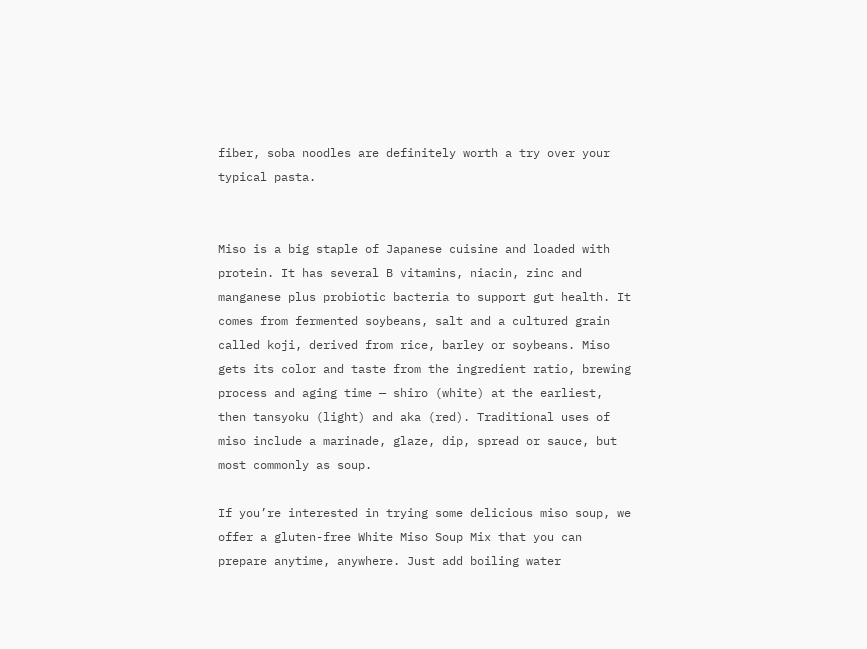fiber, soba noodles are definitely worth a try over your typical pasta.


Miso is a big staple of Japanese cuisine and loaded with protein. It has several B vitamins, niacin, zinc and manganese plus probiotic bacteria to support gut health. It comes from fermented soybeans, salt and a cultured grain called koji, derived from rice, barley or soybeans. Miso gets its color and taste from the ingredient ratio, brewing process and aging time — shiro (white) at the earliest, then tansyoku (light) and aka (red). Traditional uses of miso include a marinade, glaze, dip, spread or sauce, but most commonly as soup.

If you’re interested in trying some delicious miso soup, we offer a gluten-free White Miso Soup Mix that you can prepare anytime, anywhere. Just add boiling water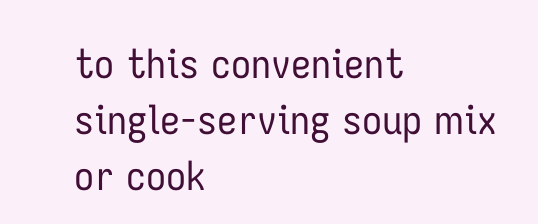to this convenient single-serving soup mix or cook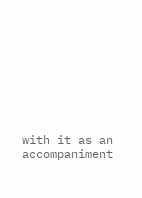with it as an accompaniment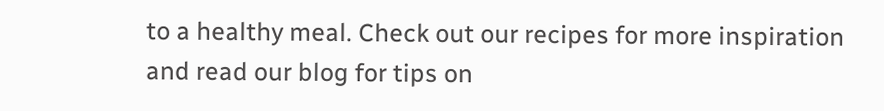to a healthy meal. Check out our recipes for more inspiration and read our blog for tips on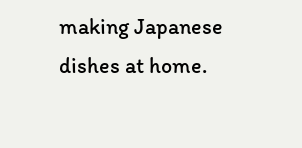making Japanese dishes at home.